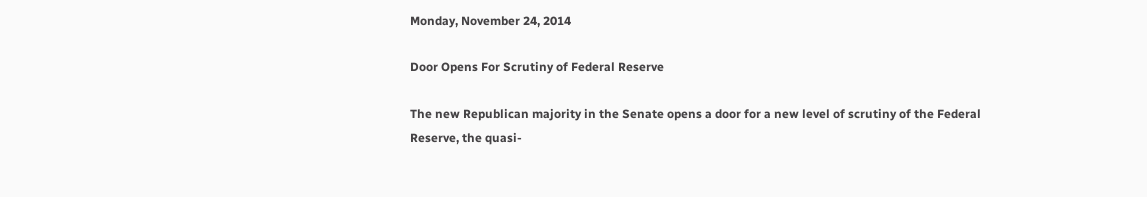Monday, November 24, 2014

Door Opens For Scrutiny of Federal Reserve

The new Republican majority in the Senate opens a door for a new level of scrutiny of the Federal Reserve, the quasi-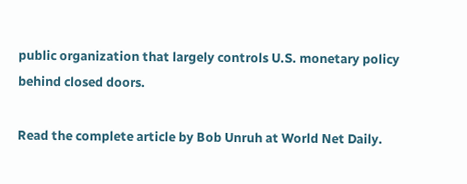public organization that largely controls U.S. monetary policy behind closed doors.

Read the complete article by Bob Unruh at World Net Daily.